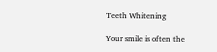Teeth Whitening

Your smile is often the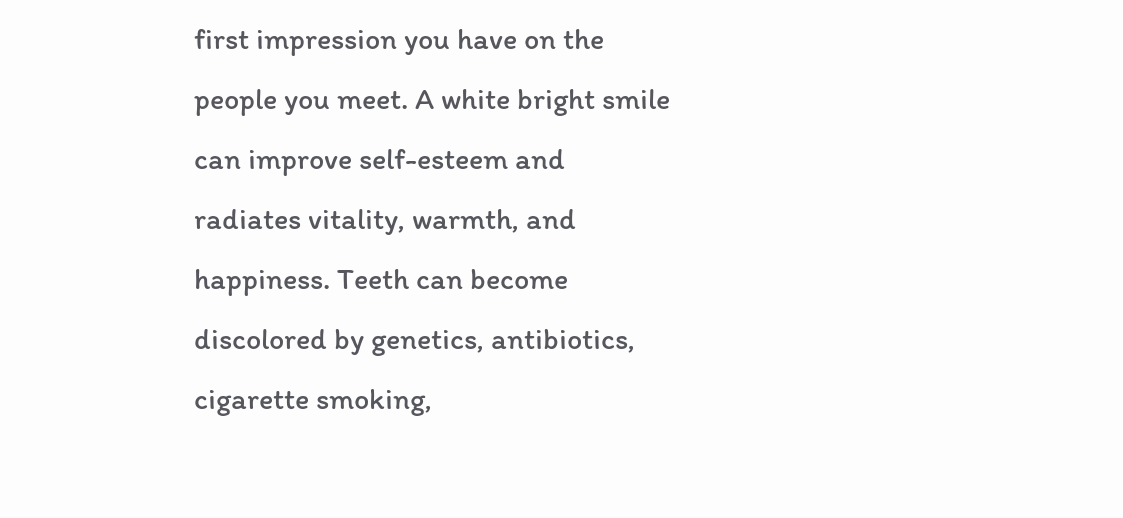first impression you have on the people you meet. A white bright smile can improve self-esteem and radiates vitality, warmth, and happiness. Teeth can become discolored by genetics, antibiotics, cigarette smoking,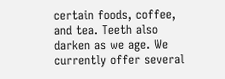certain foods, coffee, and tea. Teeth also darken as we age. We currently offer several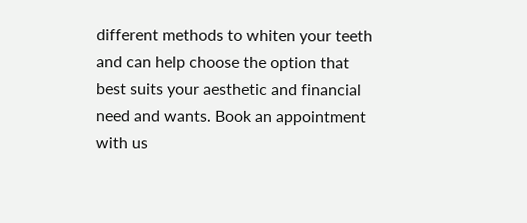different methods to whiten your teeth and can help choose the option that best suits your aesthetic and financial need and wants. Book an appointment with us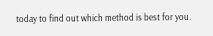today to find out which method is best for you.